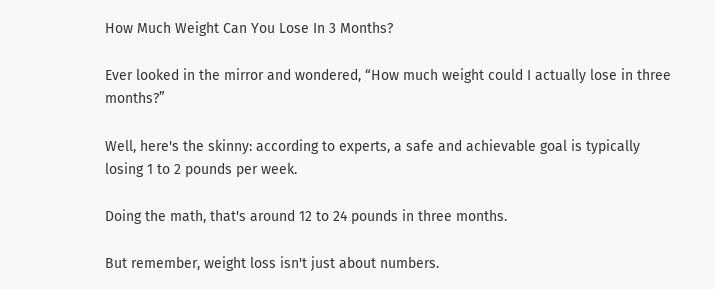How Much Weight Can You Lose In 3 Months?

Ever looked in the mirror and wondered, “How much weight could I actually lose in three months?”

Well, here's the skinny: according to experts, a safe and achievable goal is typically losing 1 to 2 pounds per week.

Doing the math, that's around 12 to 24 pounds in three months.

But remember, weight loss isn't just about numbers.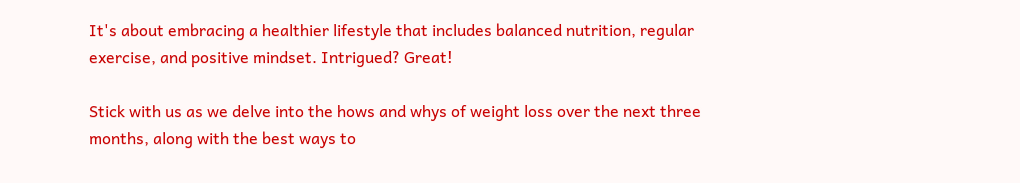It's about embracing a healthier lifestyle that includes balanced nutrition, regular exercise, and positive mindset. Intrigued? Great!

Stick with us as we delve into the hows and whys of weight loss over the next three months, along with the best ways to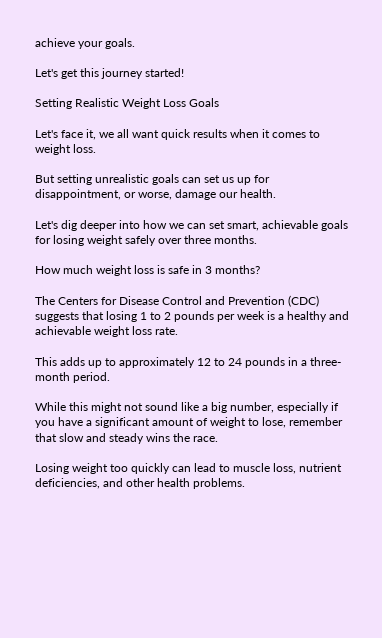achieve your goals.

Let's get this journey started!

Setting Realistic Weight Loss Goals

Let's face it, we all want quick results when it comes to weight loss.

But setting unrealistic goals can set us up for disappointment, or worse, damage our health.

Let's dig deeper into how we can set smart, achievable goals for losing weight safely over three months.

How much weight loss is safe in 3 months?

The Centers for Disease Control and Prevention (CDC) suggests that losing 1 to 2 pounds per week is a healthy and achievable weight loss rate.

This adds up to approximately 12 to 24 pounds in a three-month period.

While this might not sound like a big number, especially if you have a significant amount of weight to lose, remember that slow and steady wins the race.

Losing weight too quickly can lead to muscle loss, nutrient deficiencies, and other health problems.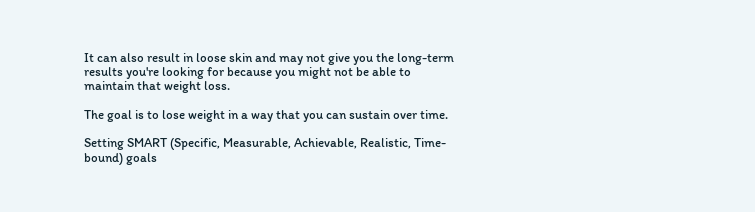It can also result in loose skin and may not give you the long-term results you're looking for because you might not be able to maintain that weight loss.

The goal is to lose weight in a way that you can sustain over time.

Setting SMART (Specific, Measurable, Achievable, Realistic, Time-bound) goals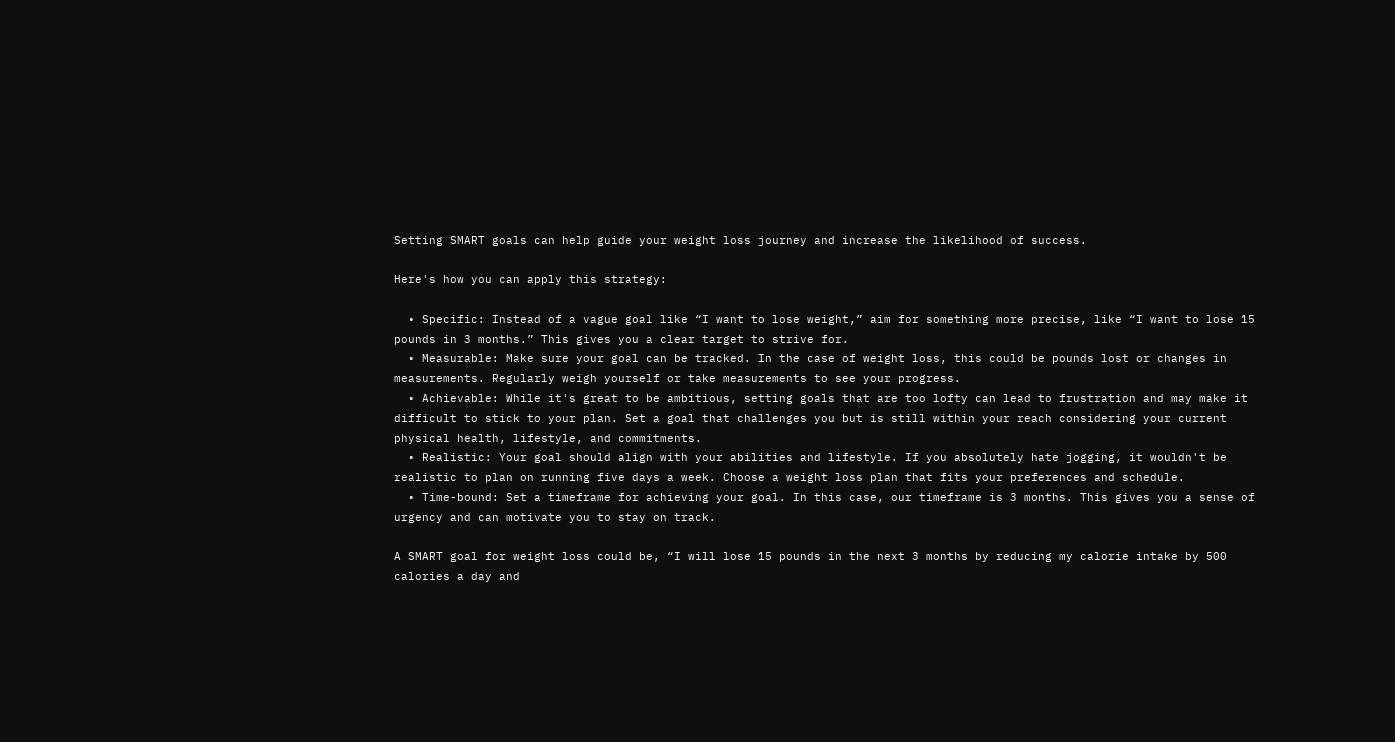Setting SMART goals can help guide your weight loss journey and increase the likelihood of success.

Here's how you can apply this strategy:

  • Specific: Instead of a vague goal like “I want to lose weight,” aim for something more precise, like “I want to lose 15 pounds in 3 months.” This gives you a clear target to strive for.
  • Measurable: Make sure your goal can be tracked. In the case of weight loss, this could be pounds lost or changes in measurements. Regularly weigh yourself or take measurements to see your progress.
  • Achievable: While it's great to be ambitious, setting goals that are too lofty can lead to frustration and may make it difficult to stick to your plan. Set a goal that challenges you but is still within your reach considering your current physical health, lifestyle, and commitments.
  • Realistic: Your goal should align with your abilities and lifestyle. If you absolutely hate jogging, it wouldn't be realistic to plan on running five days a week. Choose a weight loss plan that fits your preferences and schedule.
  • Time-bound: Set a timeframe for achieving your goal. In this case, our timeframe is 3 months. This gives you a sense of urgency and can motivate you to stay on track.

A SMART goal for weight loss could be, “I will lose 15 pounds in the next 3 months by reducing my calorie intake by 500 calories a day and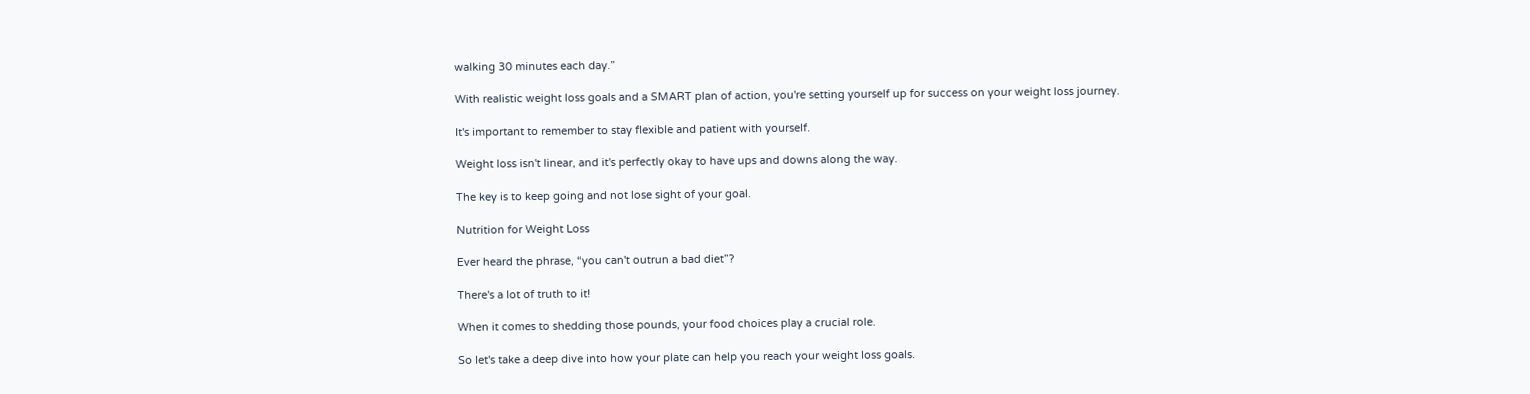walking 30 minutes each day.”

With realistic weight loss goals and a SMART plan of action, you're setting yourself up for success on your weight loss journey.

It's important to remember to stay flexible and patient with yourself.

Weight loss isn't linear, and it's perfectly okay to have ups and downs along the way.

The key is to keep going and not lose sight of your goal.

Nutrition for Weight Loss

Ever heard the phrase, “you can't outrun a bad diet”?

There's a lot of truth to it!

When it comes to shedding those pounds, your food choices play a crucial role.

So let's take a deep dive into how your plate can help you reach your weight loss goals.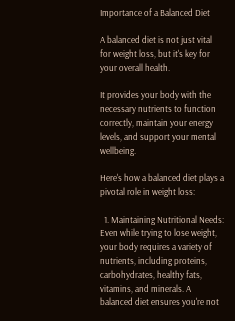Importance of a Balanced Diet

A balanced diet is not just vital for weight loss, but it's key for your overall health.

It provides your body with the necessary nutrients to function correctly, maintain your energy levels, and support your mental wellbeing.

Here's how a balanced diet plays a pivotal role in weight loss:

  1. Maintaining Nutritional Needs: Even while trying to lose weight, your body requires a variety of nutrients, including proteins, carbohydrates, healthy fats, vitamins, and minerals. A balanced diet ensures you're not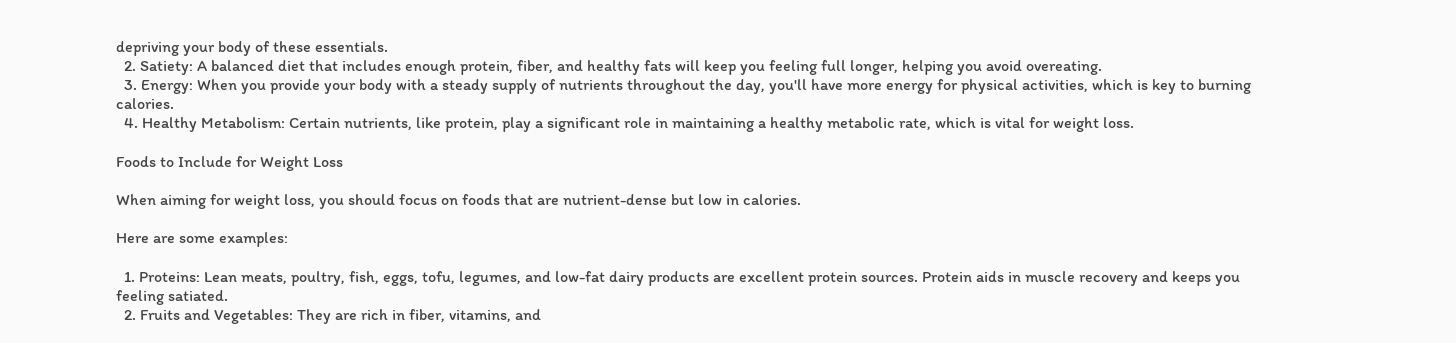depriving your body of these essentials.
  2. Satiety: A balanced diet that includes enough protein, fiber, and healthy fats will keep you feeling full longer, helping you avoid overeating.
  3. Energy: When you provide your body with a steady supply of nutrients throughout the day, you'll have more energy for physical activities, which is key to burning calories.
  4. Healthy Metabolism: Certain nutrients, like protein, play a significant role in maintaining a healthy metabolic rate, which is vital for weight loss.

Foods to Include for Weight Loss

When aiming for weight loss, you should focus on foods that are nutrient-dense but low in calories.

Here are some examples:

  1. Proteins: Lean meats, poultry, fish, eggs, tofu, legumes, and low-fat dairy products are excellent protein sources. Protein aids in muscle recovery and keeps you feeling satiated.
  2. Fruits and Vegetables: They are rich in fiber, vitamins, and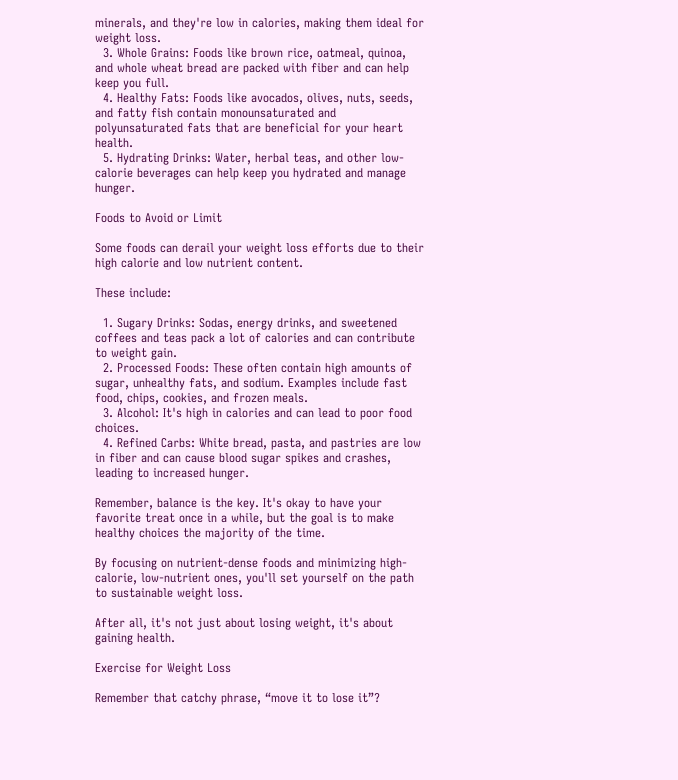minerals, and they're low in calories, making them ideal for weight loss.
  3. Whole Grains: Foods like brown rice, oatmeal, quinoa, and whole wheat bread are packed with fiber and can help keep you full.
  4. Healthy Fats: Foods like avocados, olives, nuts, seeds, and fatty fish contain monounsaturated and polyunsaturated fats that are beneficial for your heart health.
  5. Hydrating Drinks: Water, herbal teas, and other low-calorie beverages can help keep you hydrated and manage hunger.

Foods to Avoid or Limit

Some foods can derail your weight loss efforts due to their high calorie and low nutrient content.

These include:

  1. Sugary Drinks: Sodas, energy drinks, and sweetened coffees and teas pack a lot of calories and can contribute to weight gain.
  2. Processed Foods: These often contain high amounts of sugar, unhealthy fats, and sodium. Examples include fast food, chips, cookies, and frozen meals.
  3. Alcohol: It's high in calories and can lead to poor food choices.
  4. Refined Carbs: White bread, pasta, and pastries are low in fiber and can cause blood sugar spikes and crashes, leading to increased hunger.

Remember, balance is the key. It's okay to have your favorite treat once in a while, but the goal is to make healthy choices the majority of the time.

By focusing on nutrient-dense foods and minimizing high-calorie, low-nutrient ones, you'll set yourself on the path to sustainable weight loss.

After all, it's not just about losing weight, it's about gaining health.

Exercise for Weight Loss

Remember that catchy phrase, “move it to lose it”?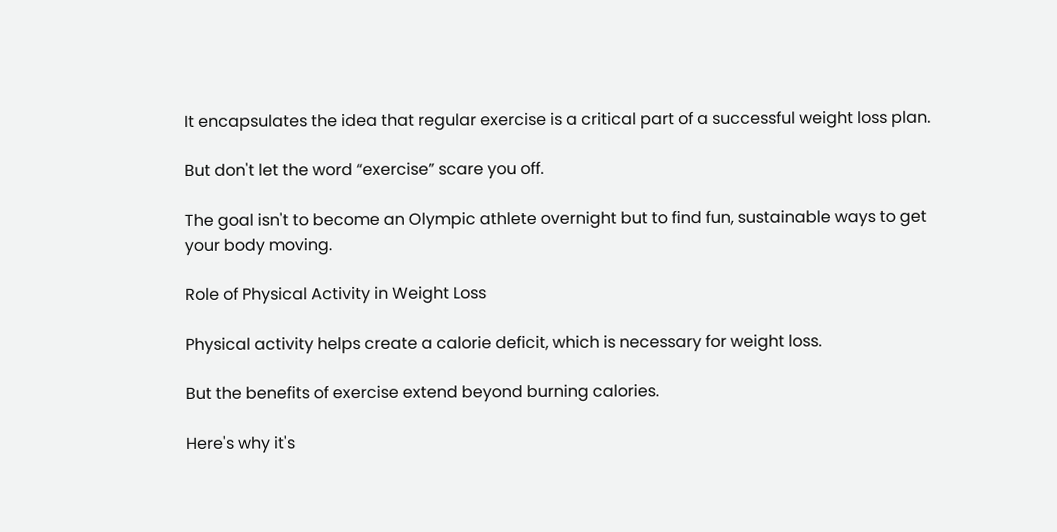It encapsulates the idea that regular exercise is a critical part of a successful weight loss plan.

But don't let the word “exercise” scare you off.

The goal isn't to become an Olympic athlete overnight but to find fun, sustainable ways to get your body moving.

Role of Physical Activity in Weight Loss

Physical activity helps create a calorie deficit, which is necessary for weight loss.

But the benefits of exercise extend beyond burning calories.

Here's why it's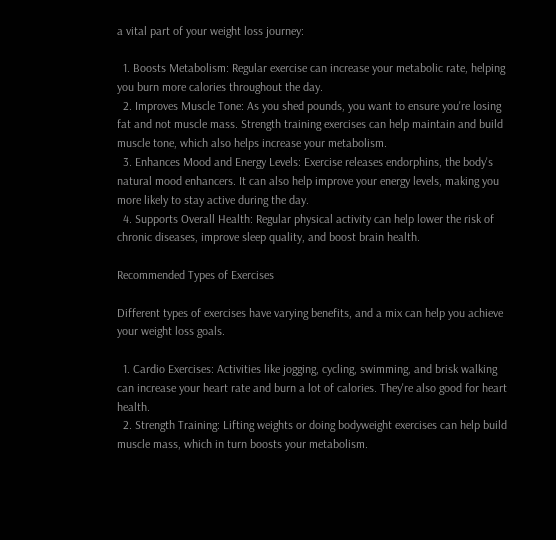a vital part of your weight loss journey:

  1. Boosts Metabolism: Regular exercise can increase your metabolic rate, helping you burn more calories throughout the day.
  2. Improves Muscle Tone: As you shed pounds, you want to ensure you're losing fat and not muscle mass. Strength training exercises can help maintain and build muscle tone, which also helps increase your metabolism.
  3. Enhances Mood and Energy Levels: Exercise releases endorphins, the body's natural mood enhancers. It can also help improve your energy levels, making you more likely to stay active during the day.
  4. Supports Overall Health: Regular physical activity can help lower the risk of chronic diseases, improve sleep quality, and boost brain health.

Recommended Types of Exercises

Different types of exercises have varying benefits, and a mix can help you achieve your weight loss goals.

  1. Cardio Exercises: Activities like jogging, cycling, swimming, and brisk walking can increase your heart rate and burn a lot of calories. They're also good for heart health.
  2. Strength Training: Lifting weights or doing bodyweight exercises can help build muscle mass, which in turn boosts your metabolism.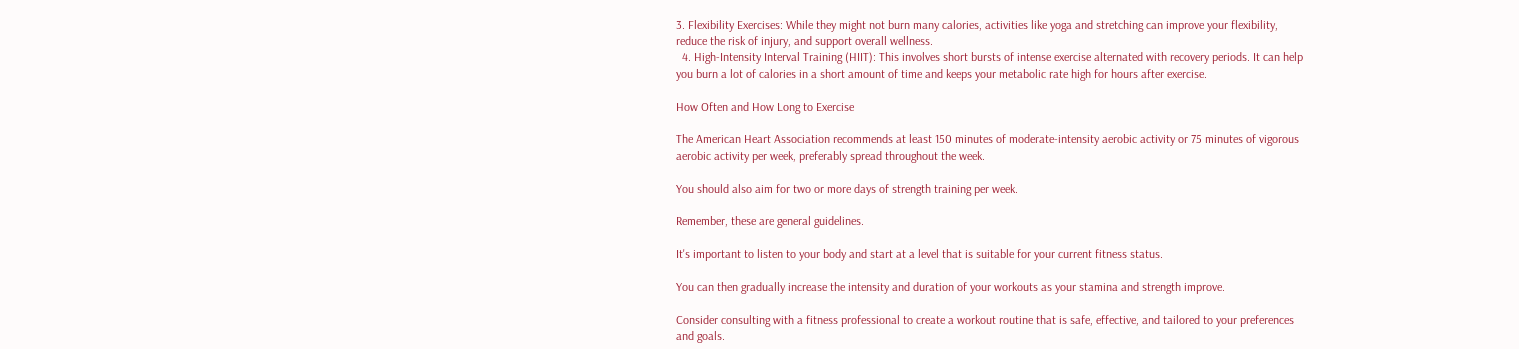3. Flexibility Exercises: While they might not burn many calories, activities like yoga and stretching can improve your flexibility, reduce the risk of injury, and support overall wellness.
  4. High-Intensity Interval Training (HIIT): This involves short bursts of intense exercise alternated with recovery periods. It can help you burn a lot of calories in a short amount of time and keeps your metabolic rate high for hours after exercise.

How Often and How Long to Exercise

The American Heart Association recommends at least 150 minutes of moderate-intensity aerobic activity or 75 minutes of vigorous aerobic activity per week, preferably spread throughout the week.

You should also aim for two or more days of strength training per week.

Remember, these are general guidelines.

It's important to listen to your body and start at a level that is suitable for your current fitness status.

You can then gradually increase the intensity and duration of your workouts as your stamina and strength improve.

Consider consulting with a fitness professional to create a workout routine that is safe, effective, and tailored to your preferences and goals.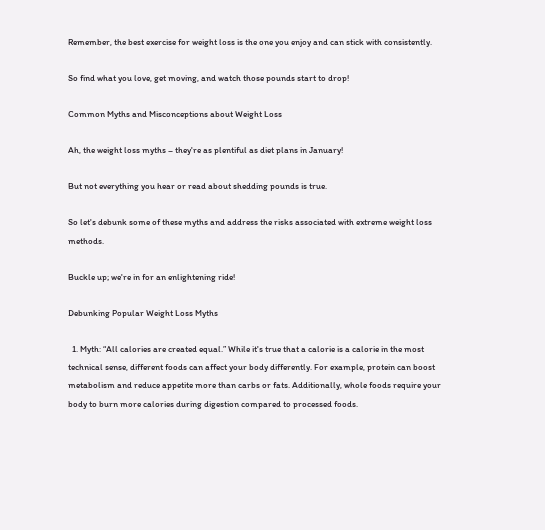Remember, the best exercise for weight loss is the one you enjoy and can stick with consistently.

So find what you love, get moving, and watch those pounds start to drop!

Common Myths and Misconceptions about Weight Loss

Ah, the weight loss myths – they're as plentiful as diet plans in January!

But not everything you hear or read about shedding pounds is true.

So let's debunk some of these myths and address the risks associated with extreme weight loss methods.

Buckle up; we're in for an enlightening ride!

Debunking Popular Weight Loss Myths

  1. Myth: “All calories are created equal.” While it's true that a calorie is a calorie in the most technical sense, different foods can affect your body differently. For example, protein can boost metabolism and reduce appetite more than carbs or fats. Additionally, whole foods require your body to burn more calories during digestion compared to processed foods.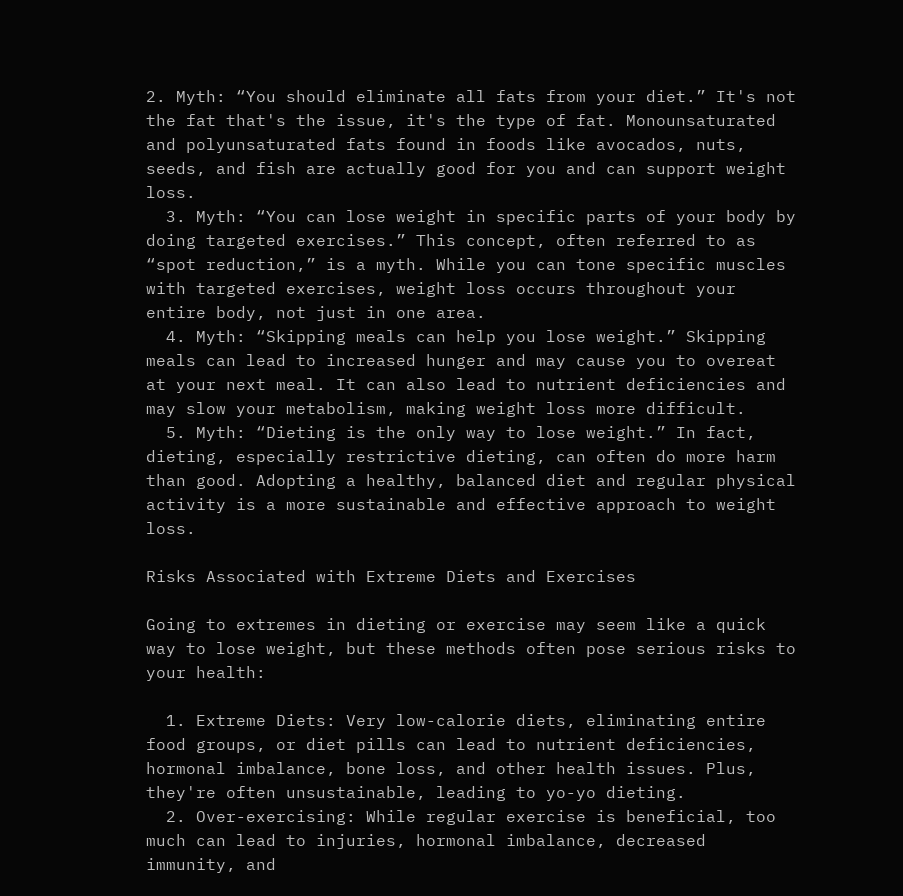2. Myth: “You should eliminate all fats from your diet.” It's not the fat that's the issue, it's the type of fat. Monounsaturated and polyunsaturated fats found in foods like avocados, nuts, seeds, and fish are actually good for you and can support weight loss.
  3. Myth: “You can lose weight in specific parts of your body by doing targeted exercises.” This concept, often referred to as “spot reduction,” is a myth. While you can tone specific muscles with targeted exercises, weight loss occurs throughout your entire body, not just in one area.
  4. Myth: “Skipping meals can help you lose weight.” Skipping meals can lead to increased hunger and may cause you to overeat at your next meal. It can also lead to nutrient deficiencies and may slow your metabolism, making weight loss more difficult.
  5. Myth: “Dieting is the only way to lose weight.” In fact, dieting, especially restrictive dieting, can often do more harm than good. Adopting a healthy, balanced diet and regular physical activity is a more sustainable and effective approach to weight loss.

Risks Associated with Extreme Diets and Exercises

Going to extremes in dieting or exercise may seem like a quick way to lose weight, but these methods often pose serious risks to your health:

  1. Extreme Diets: Very low-calorie diets, eliminating entire food groups, or diet pills can lead to nutrient deficiencies, hormonal imbalance, bone loss, and other health issues. Plus, they're often unsustainable, leading to yo-yo dieting.
  2. Over-exercising: While regular exercise is beneficial, too much can lead to injuries, hormonal imbalance, decreased immunity, and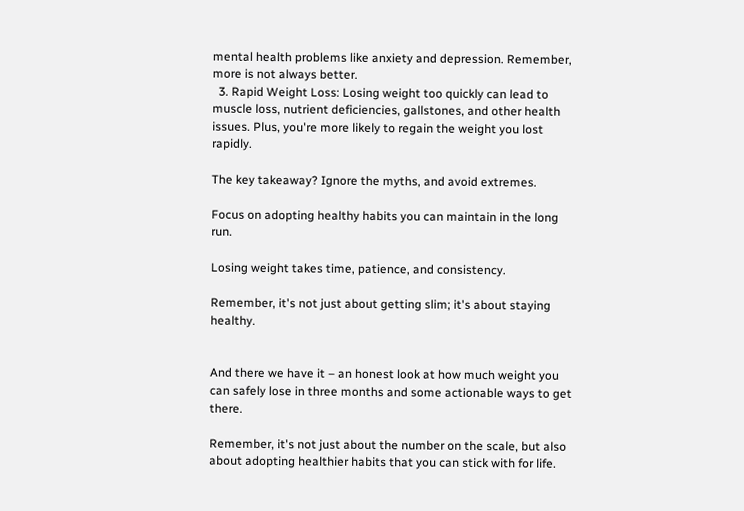mental health problems like anxiety and depression. Remember, more is not always better.
  3. Rapid Weight Loss: Losing weight too quickly can lead to muscle loss, nutrient deficiencies, gallstones, and other health issues. Plus, you're more likely to regain the weight you lost rapidly.

The key takeaway? Ignore the myths, and avoid extremes.

Focus on adopting healthy habits you can maintain in the long run.

Losing weight takes time, patience, and consistency.

Remember, it's not just about getting slim; it's about staying healthy.


And there we have it – an honest look at how much weight you can safely lose in three months and some actionable ways to get there.

Remember, it's not just about the number on the scale, but also about adopting healthier habits that you can stick with for life.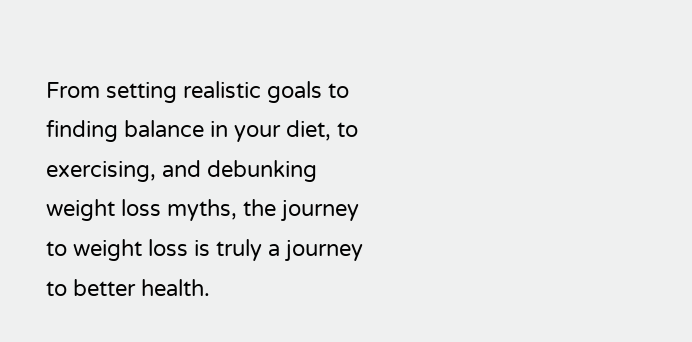From setting realistic goals to finding balance in your diet, to exercising, and debunking weight loss myths, the journey to weight loss is truly a journey to better health.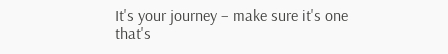It's your journey – make sure it's one that's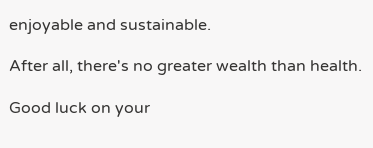enjoyable and sustainable.

After all, there's no greater wealth than health.

Good luck on your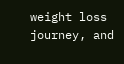weight loss journey, and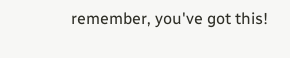remember, you've got this!